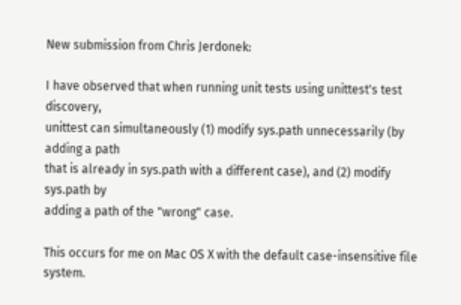New submission from Chris Jerdonek:

I have observed that when running unit tests using unittest's test discovery,
unittest can simultaneously (1) modify sys.path unnecessarily (by adding a path
that is already in sys.path with a different case), and (2) modify sys.path by
adding a path of the "wrong" case.

This occurs for me on Mac OS X with the default case-insensitive file system.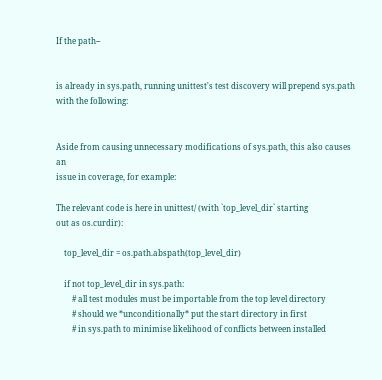If the path--


is already in sys.path, running unittest's test discovery will prepend sys.path
with the following:


Aside from causing unnecessary modifications of sys.path, this also causes an
issue in coverage, for example:

The relevant code is here in unittest/ (with `top_level_dir` starting
out as os.curdir):

    top_level_dir = os.path.abspath(top_level_dir)

    if not top_level_dir in sys.path:
        # all test modules must be importable from the top level directory
        # should we *unconditionally* put the start directory in first
        # in sys.path to minimise likelihood of conflicts between installed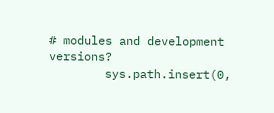# modules and development versions?
        sys.path.insert(0,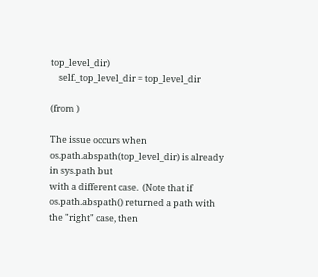top_level_dir)
    self._top_level_dir = top_level_dir

(from )

The issue occurs when os.path.abspath(top_level_dir) is already in sys.path but
with a different case.  (Note that if os.path.abspath() returned a path with
the "right" case, then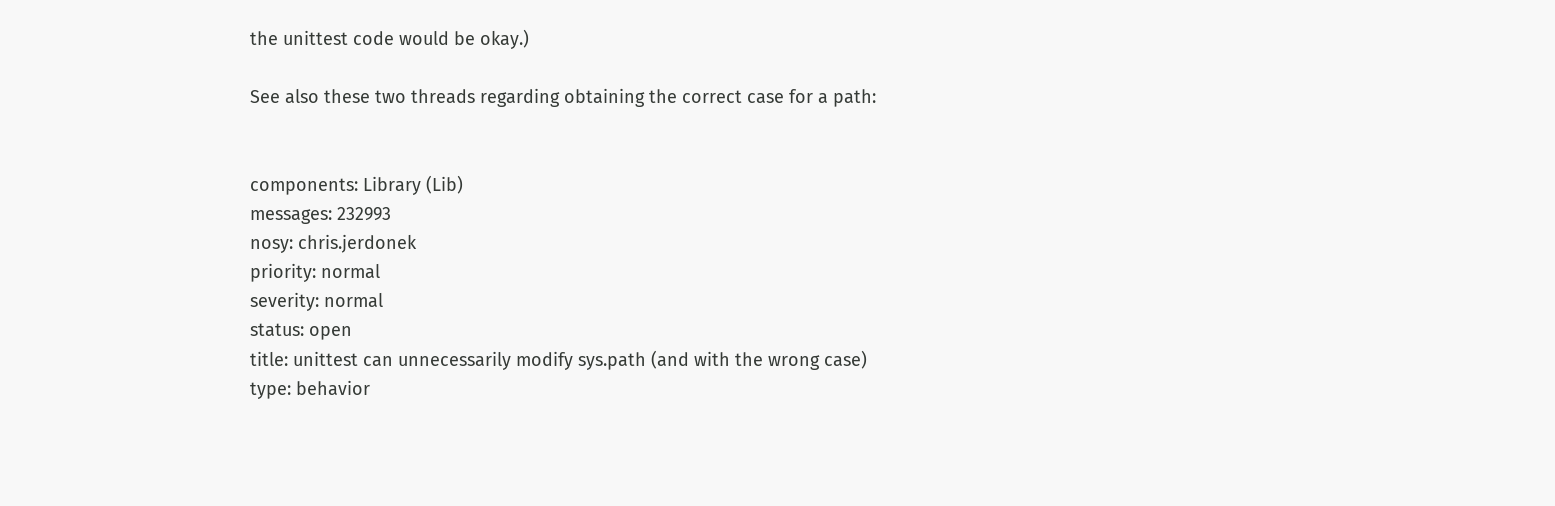the unittest code would be okay.)

See also these two threads regarding obtaining the correct case for a path:


components: Library (Lib)
messages: 232993
nosy: chris.jerdonek
priority: normal
severity: normal
status: open
title: unittest can unnecessarily modify sys.path (and with the wrong case)
type: behavior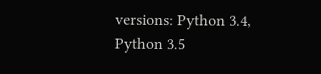versions: Python 3.4, Python 3.5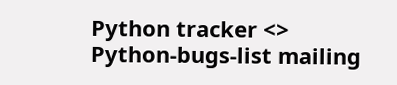Python tracker <>
Python-bugs-list mailing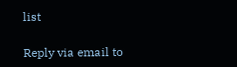list

Reply via email to